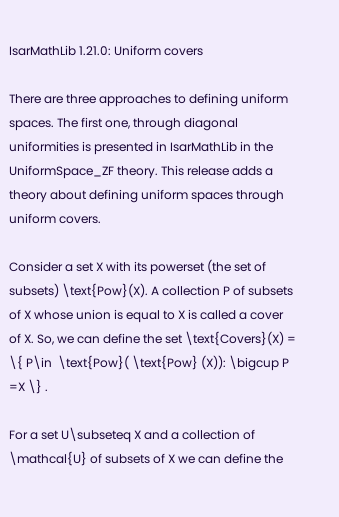IsarMathLib 1.21.0: Uniform covers

There are three approaches to defining uniform spaces. The first one, through diagonal uniformities is presented in IsarMathLib in the UniformSpace_ZF theory. This release adds a theory about defining uniform spaces through uniform covers.

Consider a set X with its powerset (the set of subsets) \text{Pow}(X). A collection P of subsets of X whose union is equal to X is called a cover of X. So, we can define the set \text{Covers}(X) = \{ P\in  \text{Pow}( \text{Pow} (X)): \bigcup P =X \} .

For a set U\subseteq X and a collection of \mathcal{U} of subsets of X we can define the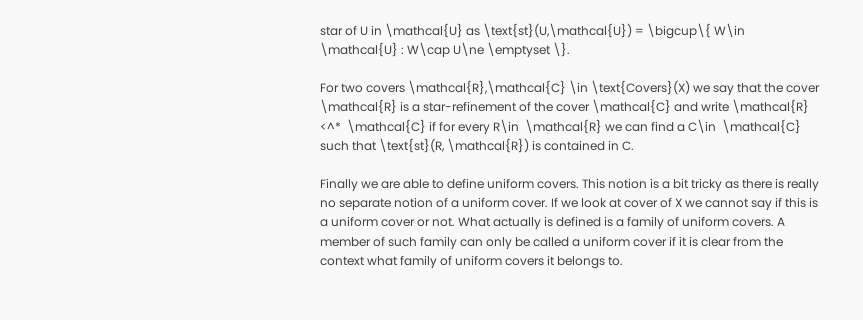star of U in \mathcal{U} as \text{st}(U,\mathcal{U}) = \bigcup\{ W\in  \mathcal{U} : W\cap U\ne \emptyset \}.

For two covers \mathcal{R},\mathcal{C} \in \text{Covers}(X) we say that the cover \mathcal{R} is a star-refinement of the cover \mathcal{C} and write \mathcal{R} <^*  \mathcal{C} if for every R\in  \mathcal{R} we can find a C\in  \mathcal{C} such that \text{st}(R, \mathcal{R}) is contained in C.

Finally we are able to define uniform covers. This notion is a bit tricky as there is really no separate notion of a uniform cover. If we look at cover of X we cannot say if this is a uniform cover or not. What actually is defined is a family of uniform covers. A member of such family can only be called a uniform cover if it is clear from the context what family of uniform covers it belongs to.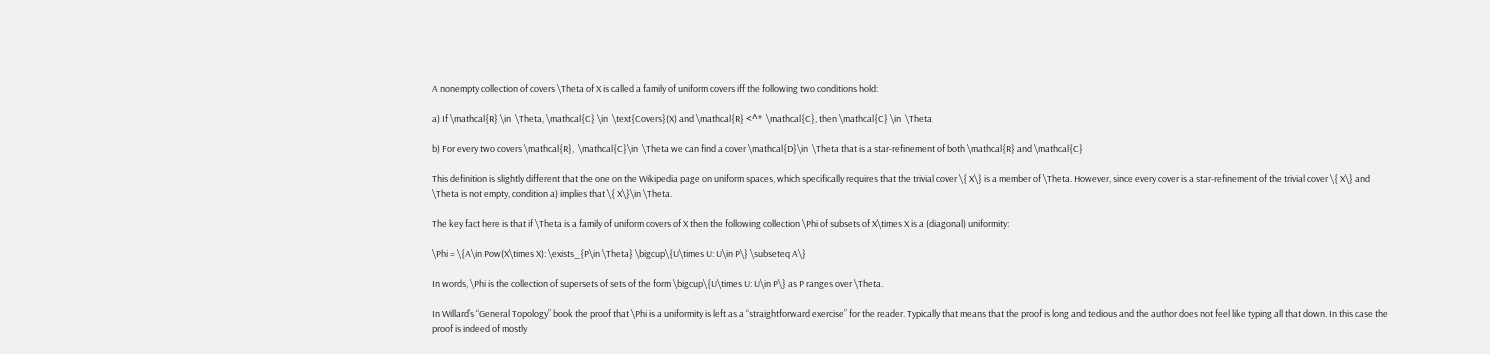A nonempty collection of covers \Theta of X is called a family of uniform covers iff the following two conditions hold:

a) If \mathcal{R} \in  \Theta, \mathcal{C} \in  \text{Covers}(X) and \mathcal{R} <^*  \mathcal{C}, then \mathcal{C} \in  \Theta

b) For every two covers \mathcal{R},  \mathcal{C}\in  \Theta we can find a cover \mathcal{D}\in  \Theta that is a star-refinement of both \mathcal{R} and \mathcal{C}

This definition is slightly different that the one on the Wikipedia page on uniform spaces, which specifically requires that the trivial cover \{ X\} is a member of \Theta. However, since every cover is a star-refinement of the trivial cover \{ X\} and \Theta is not empty, condition a) implies that \{ X\}\in \Theta.

The key fact here is that if \Theta is a family of uniform covers of X then the following collection \Phi of subsets of X\times X is a (diagonal) uniformity:

\Phi = \{A\in Pow(X\times X): \exists_{P\in \Theta} \bigcup\{U\times U: U\in P\} \subseteq A\}

In words, \Phi is the collection of supersets of sets of the form \bigcup\{U\times U: U\in P\} as P ranges over \Theta.

In Willard’s “General Topology” book the proof that \Phi is a uniformity is left as a “straightforward exercise” for the reader. Typically that means that the proof is long and tedious and the author does not feel like typing all that down. In this case the proof is indeed of mostly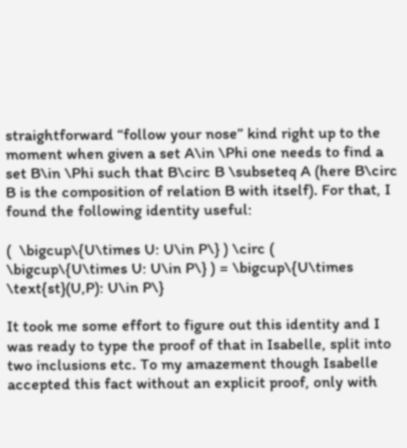straightforward “follow your nose” kind right up to the moment when given a set A\in \Phi one needs to find a set B\in \Phi such that B\circ B \subseteq A (here B\circ B is the composition of relation B with itself). For that, I found the following identity useful:

(  \bigcup\{U\times U: U\in P\} ) \circ (  \bigcup\{U\times U: U\in P\} ) = \bigcup\{U\times \text{st}(U,P): U\in P\}

It took me some effort to figure out this identity and I was ready to type the proof of that in Isabelle, split into two inclusions etc. To my amazement though Isabelle accepted this fact without an explicit proof, only with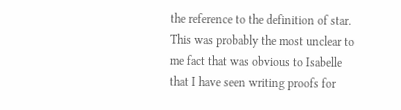the reference to the definition of star. This was probably the most unclear to me fact that was obvious to Isabelle that I have seen writing proofs for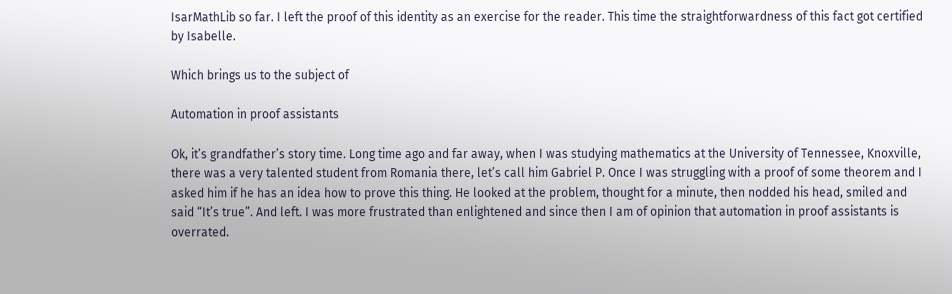IsarMathLib so far. I left the proof of this identity as an exercise for the reader. This time the straightforwardness of this fact got certified by Isabelle.

Which brings us to the subject of

Automation in proof assistants

Ok, it’s grandfather’s story time. Long time ago and far away, when I was studying mathematics at the University of Tennessee, Knoxville, there was a very talented student from Romania there, let’s call him Gabriel P. Once I was struggling with a proof of some theorem and I asked him if he has an idea how to prove this thing. He looked at the problem, thought for a minute, then nodded his head, smiled and said “It’s true”. And left. I was more frustrated than enlightened and since then I am of opinion that automation in proof assistants is overrated.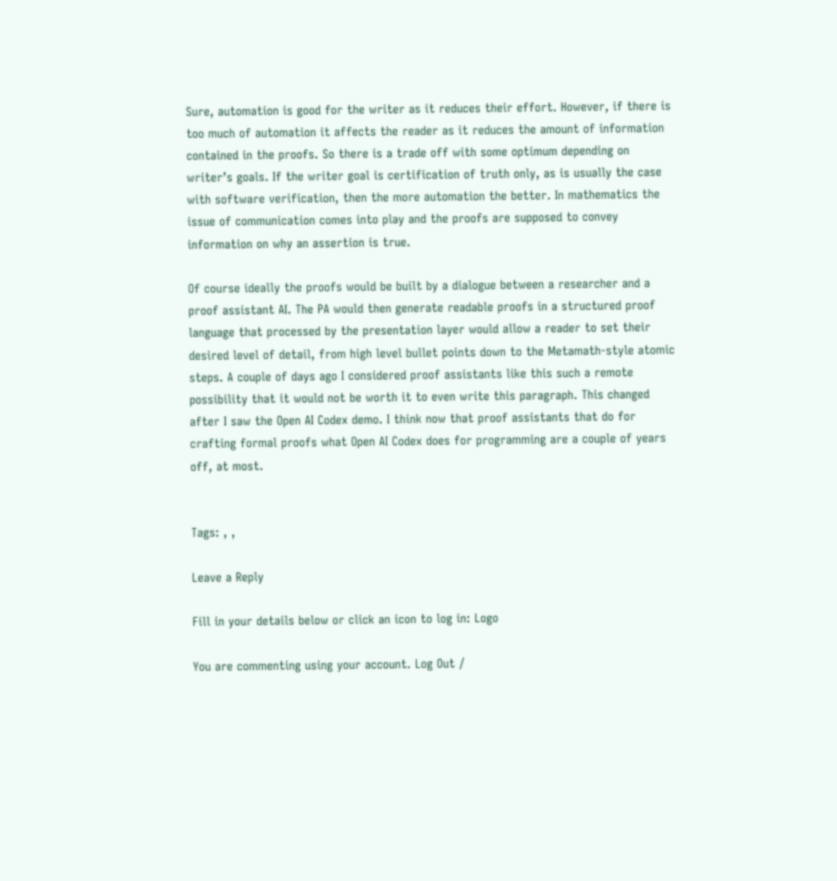Sure, automation is good for the writer as it reduces their effort. However, if there is too much of automation it affects the reader as it reduces the amount of information contained in the proofs. So there is a trade off with some optimum depending on writer’s goals. If the writer goal is certification of truth only, as is usually the case with software verification, then the more automation the better. In mathematics the issue of communication comes into play and the proofs are supposed to convey information on why an assertion is true.

Of course ideally the proofs would be built by a dialogue between a researcher and a proof assistant AI. The PA would then generate readable proofs in a structured proof language that processed by the presentation layer would allow a reader to set their desired level of detail, from high level bullet points down to the Metamath-style atomic steps. A couple of days ago I considered proof assistants like this such a remote possibility that it would not be worth it to even write this paragraph. This changed after I saw the Open AI Codex demo. I think now that proof assistants that do for crafting formal proofs what Open AI Codex does for programming are a couple of years off, at most.


Tags: , ,

Leave a Reply

Fill in your details below or click an icon to log in: Logo

You are commenting using your account. Log Out /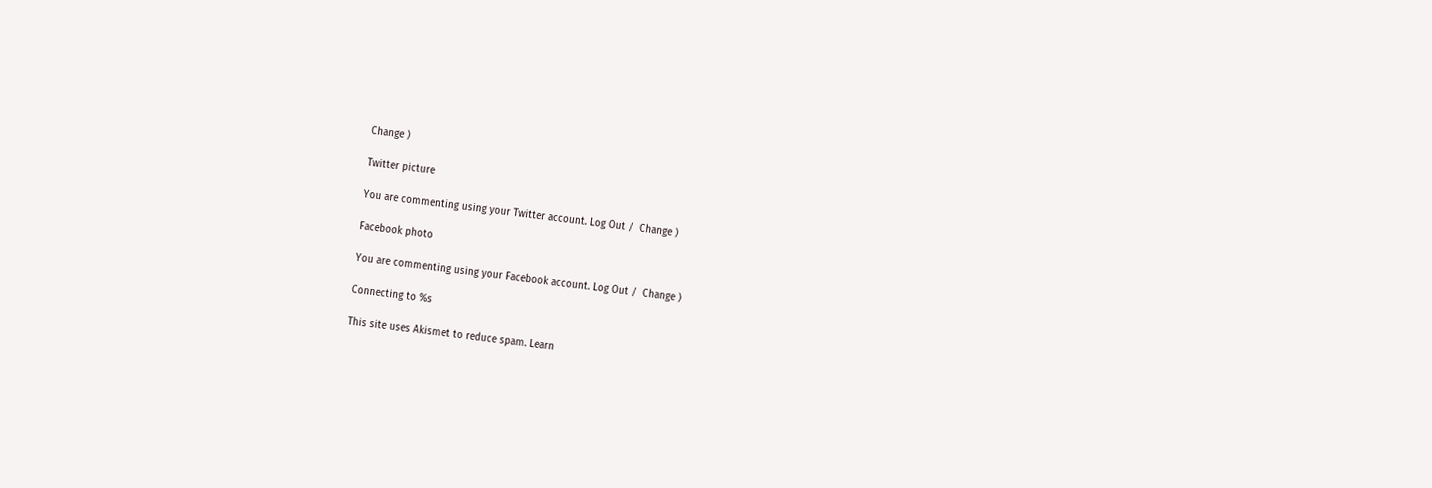Change )

Twitter picture

You are commenting using your Twitter account. Log Out /  Change )

Facebook photo

You are commenting using your Facebook account. Log Out /  Change )

Connecting to %s

This site uses Akismet to reduce spam. Learn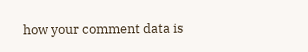how your comment data is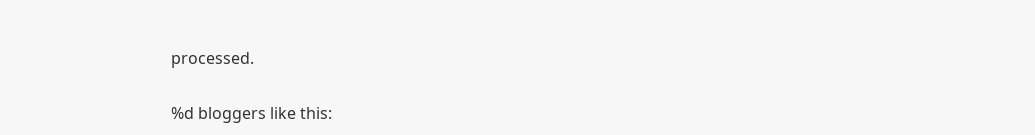processed.

%d bloggers like this: